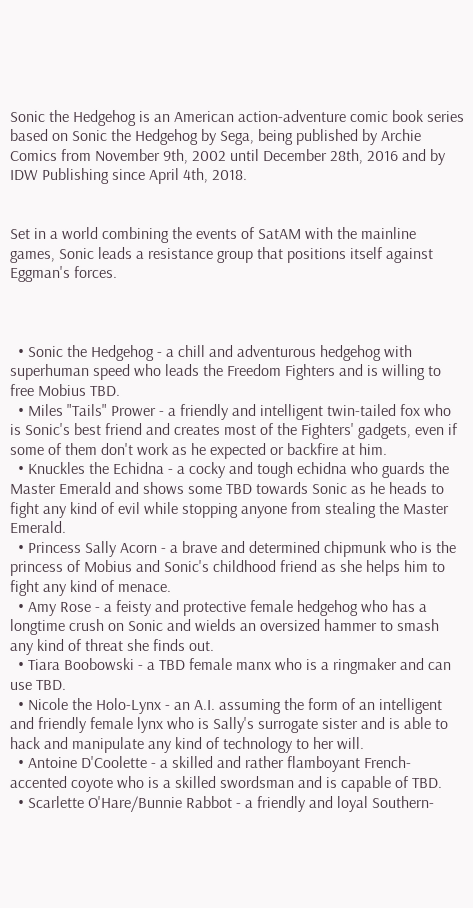Sonic the Hedgehog is an American action-adventure comic book series based on Sonic the Hedgehog by Sega, being published by Archie Comics from November 9th, 2002 until December 28th, 2016 and by IDW Publishing since April 4th, 2018.


Set in a world combining the events of SatAM with the mainline games, Sonic leads a resistance group that positions itself against Eggman's forces.



  • Sonic the Hedgehog - a chill and adventurous hedgehog with superhuman speed who leads the Freedom Fighters and is willing to free Mobius TBD.
  • Miles "Tails" Prower - a friendly and intelligent twin-tailed fox who is Sonic's best friend and creates most of the Fighters' gadgets, even if some of them don't work as he expected or backfire at him.
  • Knuckles the Echidna - a cocky and tough echidna who guards the Master Emerald and shows some TBD towards Sonic as he heads to fight any kind of evil while stopping anyone from stealing the Master Emerald.
  • Princess Sally Acorn - a brave and determined chipmunk who is the princess of Mobius and Sonic's childhood friend as she helps him to fight any kind of menace.
  • Amy Rose - a feisty and protective female hedgehog who has a longtime crush on Sonic and wields an oversized hammer to smash any kind of threat she finds out.
  • Tiara Boobowski - a TBD female manx who is a ringmaker and can use TBD.
  • Nicole the Holo-Lynx - an A.I. assuming the form of an intelligent and friendly female lynx who is Sally's surrogate sister and is able to hack and manipulate any kind of technology to her will.
  • Antoine D'Coolette - a skilled and rather flamboyant French-accented coyote who is a skilled swordsman and is capable of TBD.
  • Scarlette O'Hare/Bunnie Rabbot - a friendly and loyal Southern-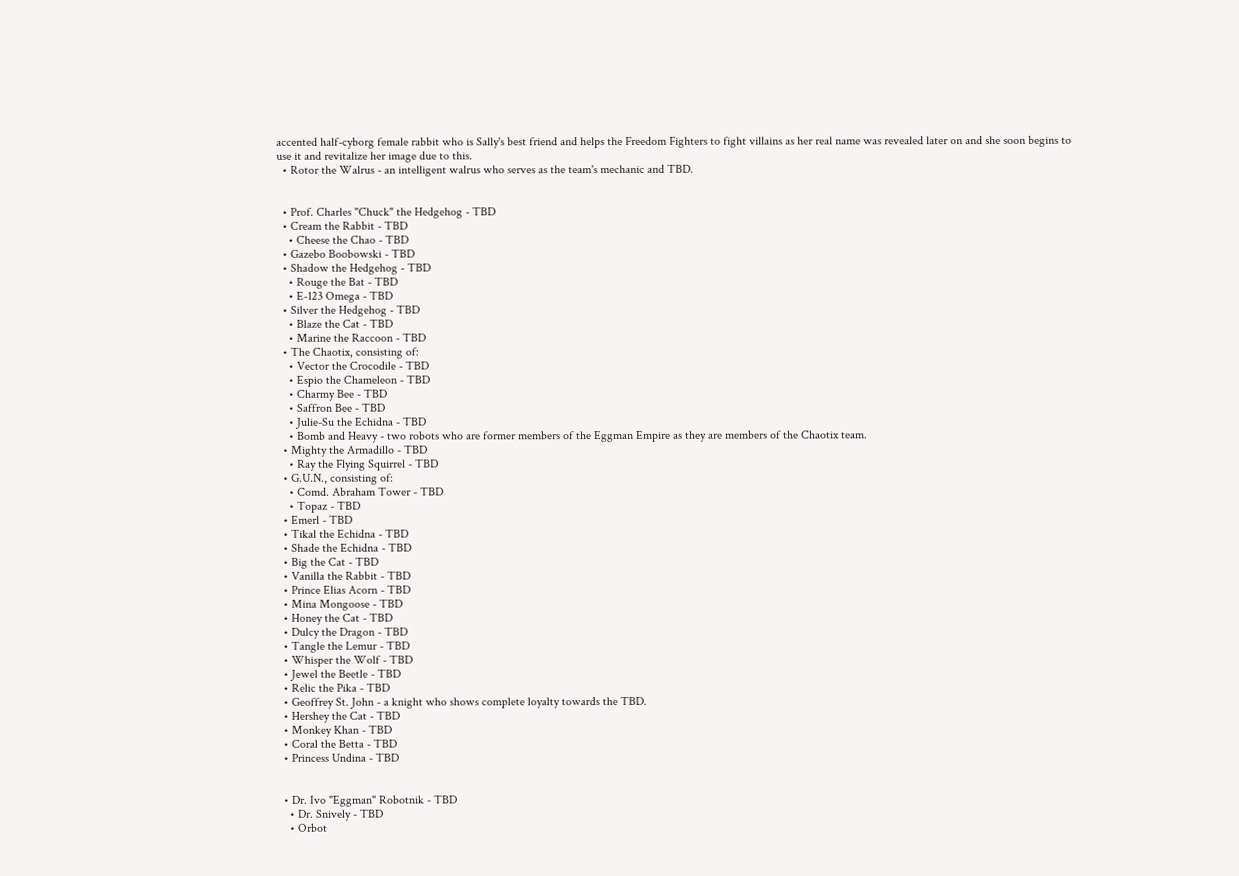accented half-cyborg female rabbit who is Sally's best friend and helps the Freedom Fighters to fight villains as her real name was revealed later on and she soon begins to use it and revitalize her image due to this.
  • Rotor the Walrus - an intelligent walrus who serves as the team's mechanic and TBD.


  • Prof. Charles "Chuck" the Hedgehog - TBD
  • Cream the Rabbit - TBD
    • Cheese the Chao - TBD
  • Gazebo Boobowski - TBD
  • Shadow the Hedgehog - TBD
    • Rouge the Bat - TBD
    • E-123 Omega - TBD
  • Silver the Hedgehog - TBD
    • Blaze the Cat - TBD
    • Marine the Raccoon - TBD
  • The Chaotix, consisting of:
    • Vector the Crocodile - TBD
    • Espio the Chameleon - TBD
    • Charmy Bee - TBD
    • Saffron Bee - TBD
    • Julie-Su the Echidna - TBD
    • Bomb and Heavy - two robots who are former members of the Eggman Empire as they are members of the Chaotix team.
  • Mighty the Armadillo - TBD
    • Ray the Flying Squirrel - TBD
  • G.U.N., consisting of:
    • Comd. Abraham Tower - TBD
    • Topaz - TBD
  • Emerl - TBD
  • Tikal the Echidna - TBD
  • Shade the Echidna - TBD
  • Big the Cat - TBD
  • Vanilla the Rabbit - TBD
  • Prince Elias Acorn - TBD
  • Mina Mongoose - TBD
  • Honey the Cat - TBD
  • Dulcy the Dragon - TBD
  • Tangle the Lemur - TBD
  • Whisper the Wolf - TBD
  • Jewel the Beetle - TBD
  • Relic the Pika - TBD
  • Geoffrey St. John - a knight who shows complete loyalty towards the TBD.
  • Hershey the Cat - TBD
  • Monkey Khan - TBD
  • Coral the Betta - TBD
  • Princess Undina - TBD


  • Dr. Ivo "Eggman" Robotnik - TBD
    • Dr. Snively - TBD
    • Orbot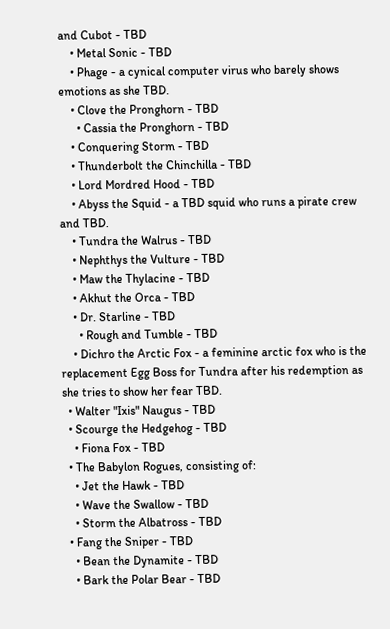and Cubot - TBD
    • Metal Sonic - TBD
    • Phage - a cynical computer virus who barely shows emotions as she TBD.
    • Clove the Pronghorn - TBD
      • Cassia the Pronghorn - TBD
    • Conquering Storm - TBD
    • Thunderbolt the Chinchilla - TBD
    • Lord Mordred Hood - TBD
    • Abyss the Squid - a TBD squid who runs a pirate crew and TBD.
    • Tundra the Walrus - TBD
    • Nephthys the Vulture - TBD
    • Maw the Thylacine - TBD
    • Akhut the Orca - TBD
    • Dr. Starline - TBD
      • Rough and Tumble - TBD
    • Dichro the Arctic Fox - a feminine arctic fox who is the replacement Egg Boss for Tundra after his redemption as she tries to show her fear TBD.
  • Walter "Ixis" Naugus - TBD
  • Scourge the Hedgehog - TBD
    • Fiona Fox - TBD
  • The Babylon Rogues, consisting of:
    • Jet the Hawk - TBD
    • Wave the Swallow - TBD
    • Storm the Albatross - TBD
  • Fang the Sniper - TBD
    • Bean the Dynamite - TBD
    • Bark the Polar Bear - TBD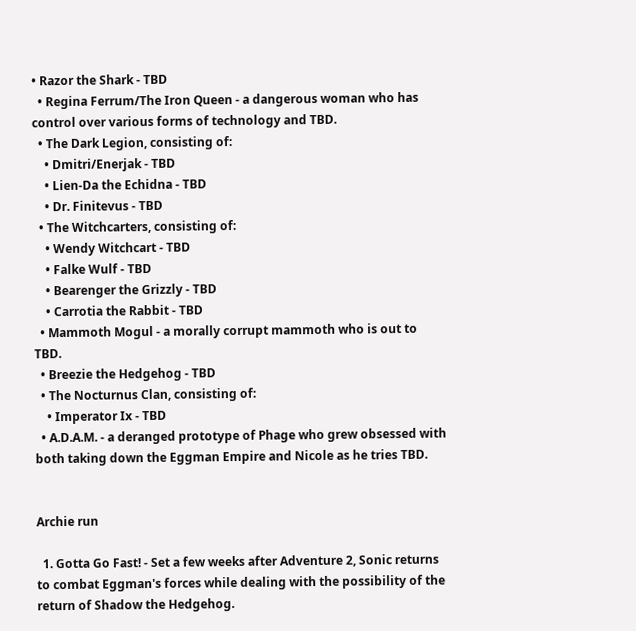• Razor the Shark - TBD
  • Regina Ferrum/The Iron Queen - a dangerous woman who has control over various forms of technology and TBD.
  • The Dark Legion, consisting of:
    • Dmitri/Enerjak - TBD
    • Lien-Da the Echidna - TBD
    • Dr. Finitevus - TBD
  • The Witchcarters, consisting of:
    • Wendy Witchcart - TBD
    • Falke Wulf - TBD
    • Bearenger the Grizzly - TBD
    • Carrotia the Rabbit - TBD
  • Mammoth Mogul - a morally corrupt mammoth who is out to TBD.
  • Breezie the Hedgehog - TBD
  • The Nocturnus Clan, consisting of:
    • Imperator Ix - TBD
  • A.D.A.M. - a deranged prototype of Phage who grew obsessed with both taking down the Eggman Empire and Nicole as he tries TBD.


Archie run

  1. Gotta Go Fast! - Set a few weeks after Adventure 2, Sonic returns to combat Eggman's forces while dealing with the possibility of the return of Shadow the Hedgehog.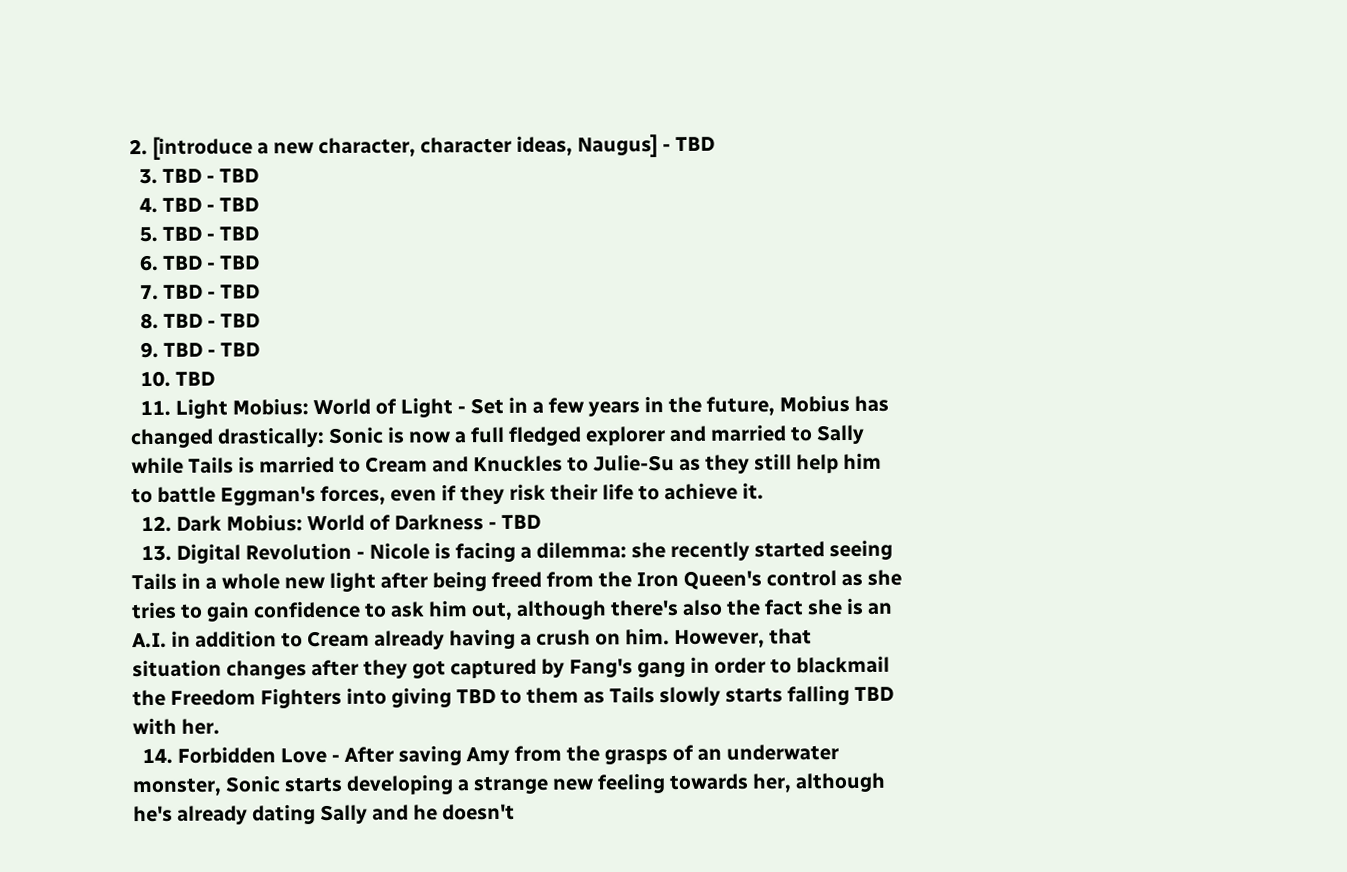2. [introduce a new character, character ideas, Naugus] - TBD
  3. TBD - TBD
  4. TBD - TBD
  5. TBD - TBD
  6. TBD - TBD
  7. TBD - TBD
  8. TBD - TBD
  9. TBD - TBD
  10. TBD
  11. Light Mobius: World of Light - Set in a few years in the future, Mobius has changed drastically: Sonic is now a full fledged explorer and married to Sally while Tails is married to Cream and Knuckles to Julie-Su as they still help him to battle Eggman's forces, even if they risk their life to achieve it.
  12. Dark Mobius: World of Darkness - TBD
  13. Digital Revolution - Nicole is facing a dilemma: she recently started seeing Tails in a whole new light after being freed from the Iron Queen's control as she tries to gain confidence to ask him out, although there's also the fact she is an A.I. in addition to Cream already having a crush on him. However, that situation changes after they got captured by Fang's gang in order to blackmail the Freedom Fighters into giving TBD to them as Tails slowly starts falling TBD with her.
  14. Forbidden Love - After saving Amy from the grasps of an underwater monster, Sonic starts developing a strange new feeling towards her, although he's already dating Sally and he doesn't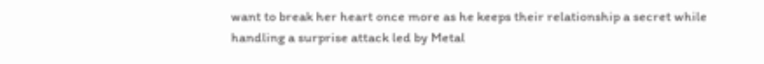want to break her heart once more as he keeps their relationship a secret while handling a surprise attack led by Metal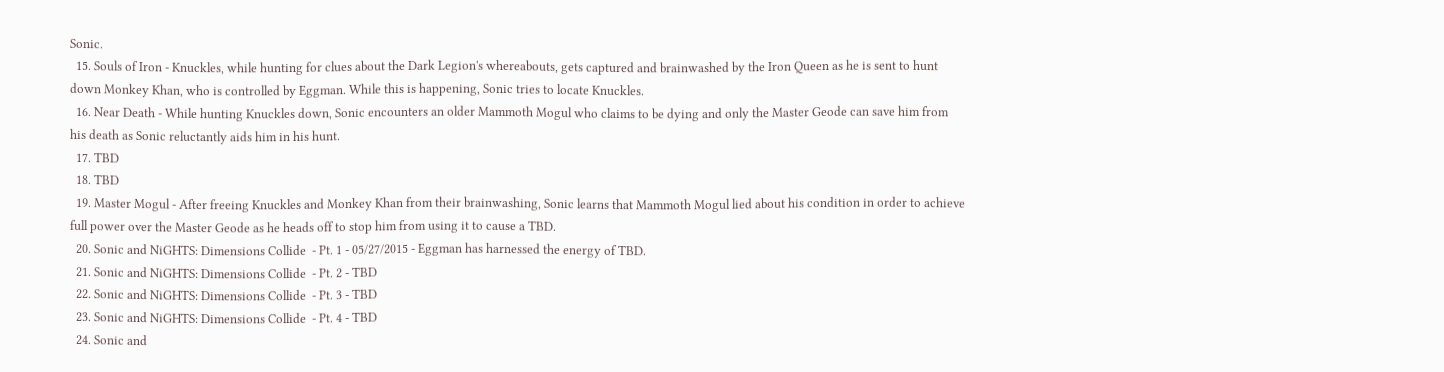Sonic.
  15. Souls of Iron - Knuckles, while hunting for clues about the Dark Legion's whereabouts, gets captured and brainwashed by the Iron Queen as he is sent to hunt down Monkey Khan, who is controlled by Eggman. While this is happening, Sonic tries to locate Knuckles.
  16. Near Death - While hunting Knuckles down, Sonic encounters an older Mammoth Mogul who claims to be dying and only the Master Geode can save him from his death as Sonic reluctantly aids him in his hunt.
  17. TBD
  18. TBD
  19. Master Mogul - After freeing Knuckles and Monkey Khan from their brainwashing, Sonic learns that Mammoth Mogul lied about his condition in order to achieve full power over the Master Geode as he heads off to stop him from using it to cause a TBD.
  20. Sonic and NiGHTS: Dimensions Collide  - Pt. 1 - 05/27/2015 - Eggman has harnessed the energy of TBD.
  21. Sonic and NiGHTS: Dimensions Collide  - Pt. 2 - TBD
  22. Sonic and NiGHTS: Dimensions Collide  - Pt. 3 - TBD
  23. Sonic and NiGHTS: Dimensions Collide  - Pt. 4 - TBD
  24. Sonic and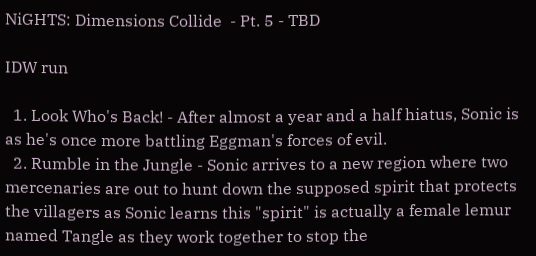NiGHTS: Dimensions Collide  - Pt. 5 - TBD

IDW run

  1. Look Who's Back! - After almost a year and a half hiatus, Sonic is as he's once more battling Eggman's forces of evil.
  2. Rumble in the Jungle - Sonic arrives to a new region where two mercenaries are out to hunt down the supposed spirit that protects the villagers as Sonic learns this "spirit" is actually a female lemur named Tangle as they work together to stop the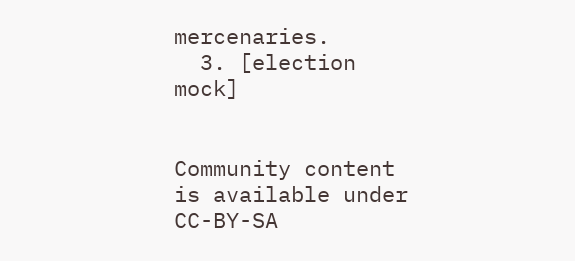mercenaries.
  3. [election mock]


Community content is available under CC-BY-SA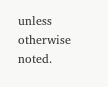unless otherwise noted.